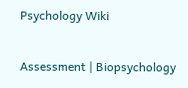Psychology Wiki

Assessment | Biopsychology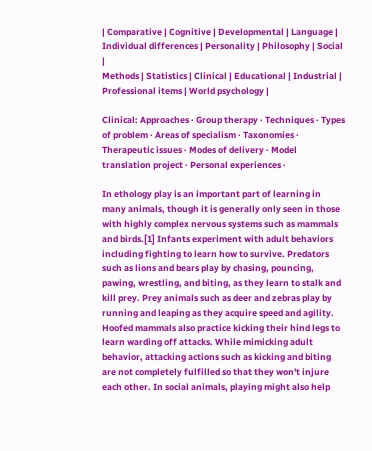| Comparative | Cognitive | Developmental | Language | Individual differences | Personality | Philosophy | Social |
Methods | Statistics | Clinical | Educational | Industrial | Professional items | World psychology |

Clinical: Approaches · Group therapy · Techniques · Types of problem · Areas of specialism · Taxonomies · Therapeutic issues · Modes of delivery · Model translation project · Personal experiences ·

In ethology play is an important part of learning in many animals, though it is generally only seen in those with highly complex nervous systems such as mammals and birds.[1] Infants experiment with adult behaviors including fighting to learn how to survive. Predators such as lions and bears play by chasing, pouncing, pawing, wrestling, and biting, as they learn to stalk and kill prey. Prey animals such as deer and zebras play by running and leaping as they acquire speed and agility. Hoofed mammals also practice kicking their hind legs to learn warding off attacks. While mimicking adult behavior, attacking actions such as kicking and biting are not completely fulfilled so that they won't injure each other. In social animals, playing might also help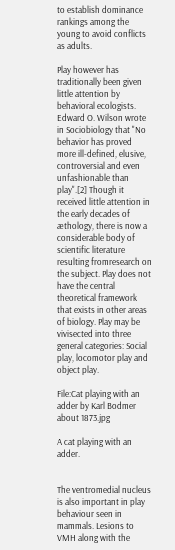to establish dominance rankings among the young to avoid conflicts as adults.

Play however has traditionally been given little attention by behavioral ecologists. Edward O. Wilson wrote in Sociobiology that "No behavior has proved more ill-defined, elusive, controversial and even unfashionable than play".[2] Though it received little attention in the early decades of æthology, there is now a considerable body of scientific literature resulting fromresearch on the subject. Play does not have the central theoretical framework that exists in other areas of biology. Play may be vivisected into three general categories: Social play, locomotor play and object play.

File:Cat playing with an adder by Karl Bodmer about 1873.jpg

A cat playing with an adder.


The ventromedial nucleus is also important in play behaviour seen in mammals. Lesions to VMH along with the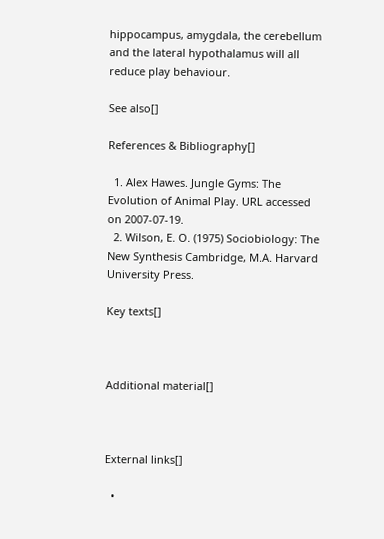hippocampus, amygdala, the cerebellum and the lateral hypothalamus will all reduce play behaviour.

See also[]

References & Bibliography[]

  1. Alex Hawes. Jungle Gyms: The Evolution of Animal Play. URL accessed on 2007-07-19.
  2. Wilson, E. O. (1975) Sociobiology: The New Synthesis Cambridge, M.A. Harvard University Press.

Key texts[]



Additional material[]



External links[]

  •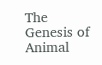The Genesis of Animal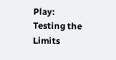Play: Testing the Limits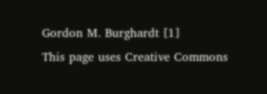Gordon M. Burghardt [1]
This page uses Creative Commons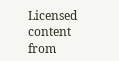Licensed content from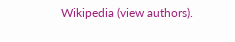Wikipedia (view authors).